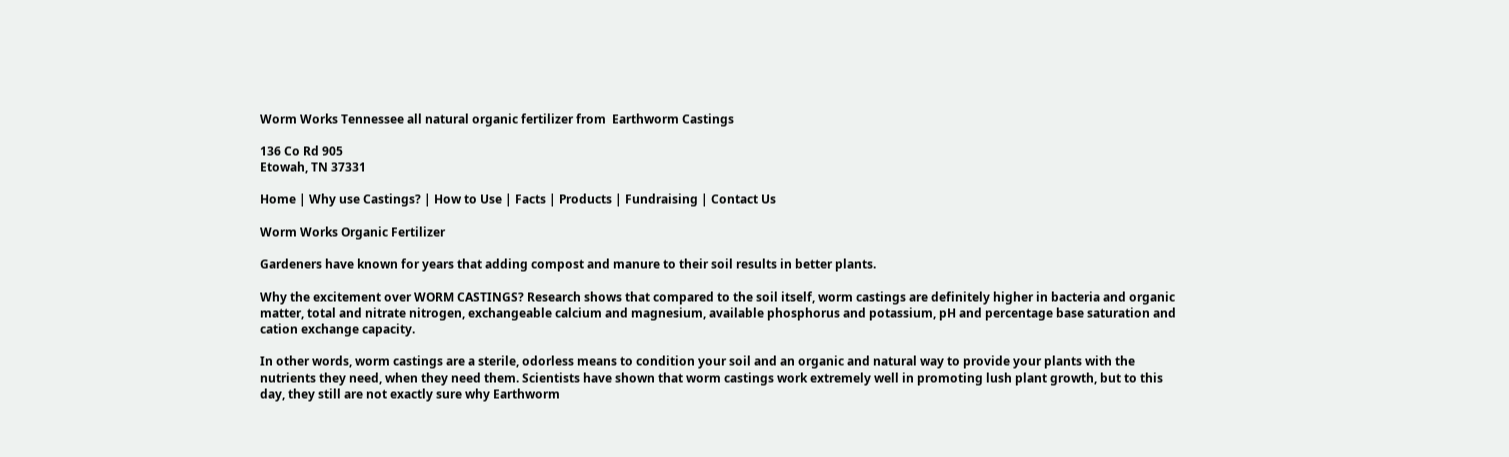Worm Works Tennessee all natural organic fertilizer from  Earthworm Castings

136 Co Rd 905
Etowah, TN 37331

Home | Why use Castings? | How to Use | Facts | Products | Fundraising | Contact Us

Worm Works Organic Fertilizer

Gardeners have known for years that adding compost and manure to their soil results in better plants.

Why the excitement over WORM CASTINGS? Research shows that compared to the soil itself, worm castings are definitely higher in bacteria and organic matter, total and nitrate nitrogen, exchangeable calcium and magnesium, available phosphorus and potassium, pH and percentage base saturation and cation exchange capacity.

In other words, worm castings are a sterile, odorless means to condition your soil and an organic and natural way to provide your plants with the nutrients they need, when they need them. Scientists have shown that worm castings work extremely well in promoting lush plant growth, but to this day, they still are not exactly sure why Earthworm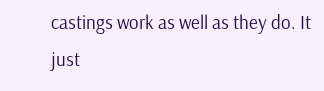castings work as well as they do. It just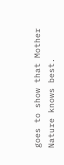goes to show that Mother Nature knows best.